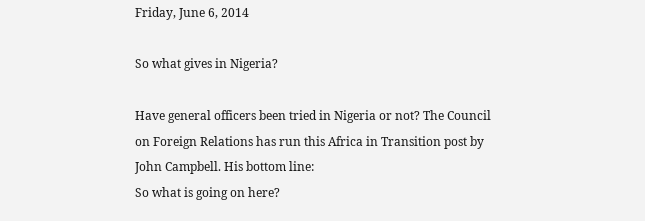Friday, June 6, 2014

So what gives in Nigeria?

Have general officers been tried in Nigeria or not? The Council on Foreign Relations has run this Africa in Transition post by John Campbell. His bottom line:
So what is going on here?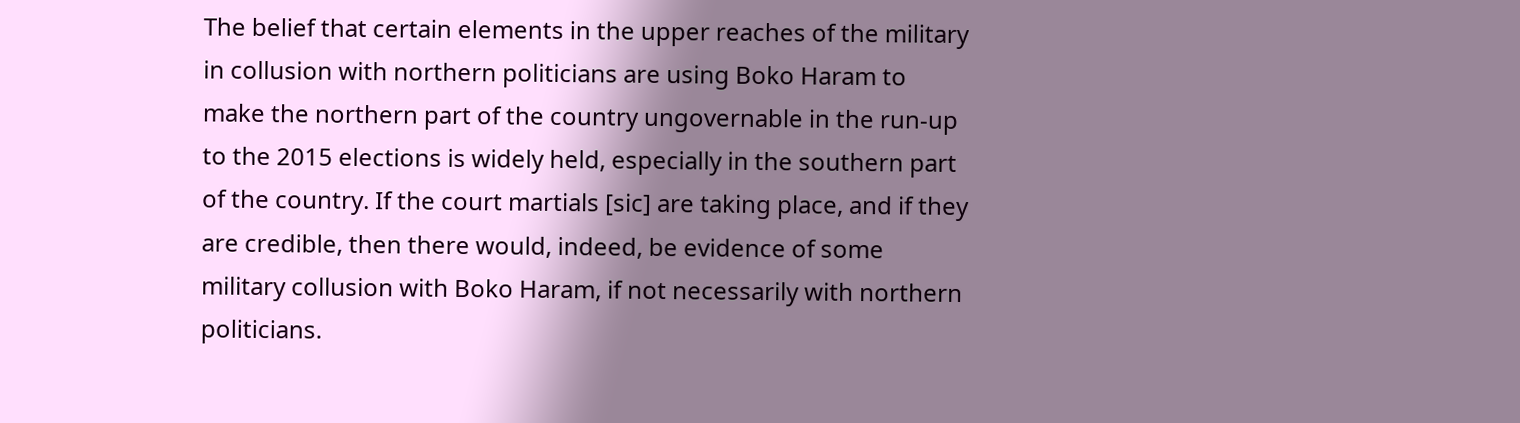The belief that certain elements in the upper reaches of the military in collusion with northern politicians are using Boko Haram to make the northern part of the country ungovernable in the run-up to the 2015 elections is widely held, especially in the southern part of the country. If the court martials [sic] are taking place, and if they are credible, then there would, indeed, be evidence of some military collusion with Boko Haram, if not necessarily with northern politicians.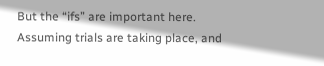But the “ifs” are important here. Assuming trials are taking place, and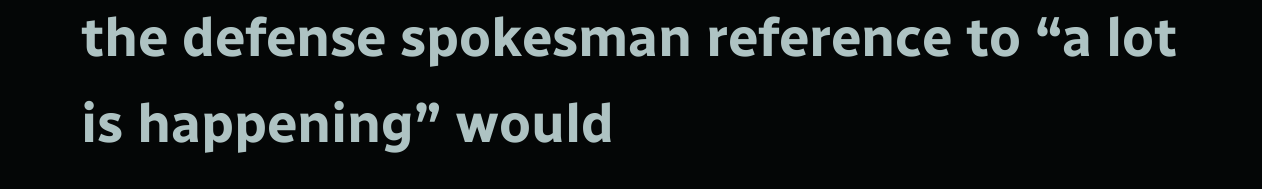the defense spokesman reference to “a lot is happening” would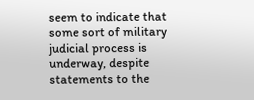seem to indicate that some sort of military judicial process is underway, despite statements to the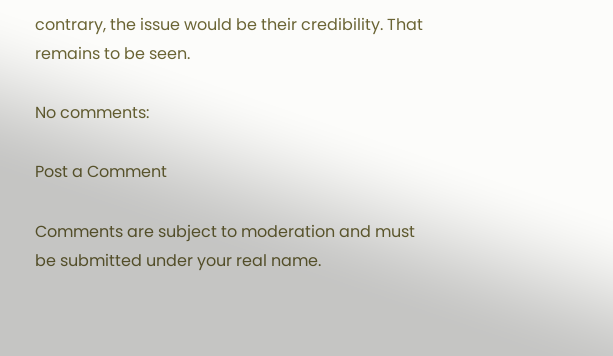contrary, the issue would be their credibility. That remains to be seen.

No comments:

Post a Comment

Comments are subject to moderation and must be submitted under your real name.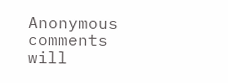Anonymous comments will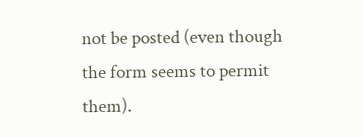not be posted (even though the form seems to permit them).